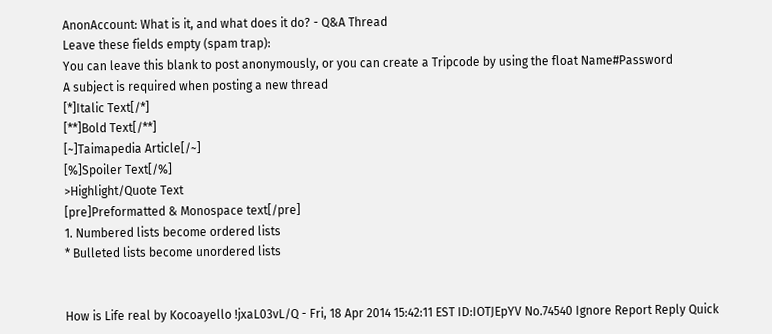AnonAccount: What is it, and what does it do? - Q&A Thread
Leave these fields empty (spam trap):
You can leave this blank to post anonymously, or you can create a Tripcode by using the float Name#Password
A subject is required when posting a new thread
[*]Italic Text[/*]
[**]Bold Text[/**]
[~]Taimapedia Article[/~]
[%]Spoiler Text[/%]
>Highlight/Quote Text
[pre]Preformatted & Monospace text[/pre]
1. Numbered lists become ordered lists
* Bulleted lists become unordered lists


How is Life real by Kocoayello !jxaL03vL/Q - Fri, 18 Apr 2014 15:42:11 EST ID:IOTJEpYV No.74540 Ignore Report Reply Quick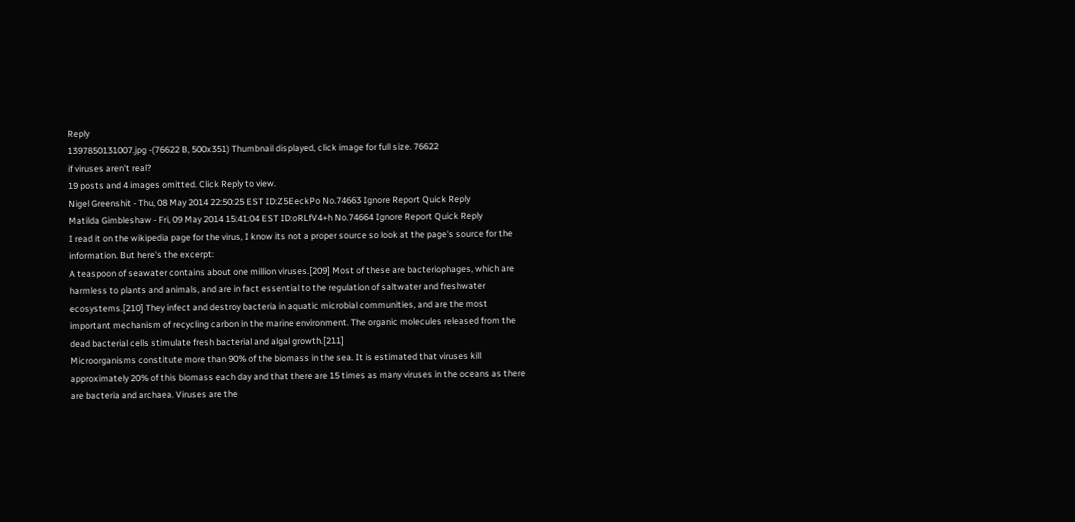Reply
1397850131007.jpg -(76622 B, 500x351) Thumbnail displayed, click image for full size. 76622
if viruses aren't real?
19 posts and 4 images omitted. Click Reply to view.
Nigel Greenshit - Thu, 08 May 2014 22:50:25 EST ID:Z5EeckPo No.74663 Ignore Report Quick Reply
Matilda Gimbleshaw - Fri, 09 May 2014 15:41:04 EST ID:oRLfV4+h No.74664 Ignore Report Quick Reply
I read it on the wikipedia page for the virus, I know its not a proper source so look at the page's source for the information. But here's the excerpt:
A teaspoon of seawater contains about one million viruses.[209] Most of these are bacteriophages, which are harmless to plants and animals, and are in fact essential to the regulation of saltwater and freshwater ecosystems.[210] They infect and destroy bacteria in aquatic microbial communities, and are the most important mechanism of recycling carbon in the marine environment. The organic molecules released from the dead bacterial cells stimulate fresh bacterial and algal growth.[211]
Microorganisms constitute more than 90% of the biomass in the sea. It is estimated that viruses kill approximately 20% of this biomass each day and that there are 15 times as many viruses in the oceans as there are bacteria and archaea. Viruses are the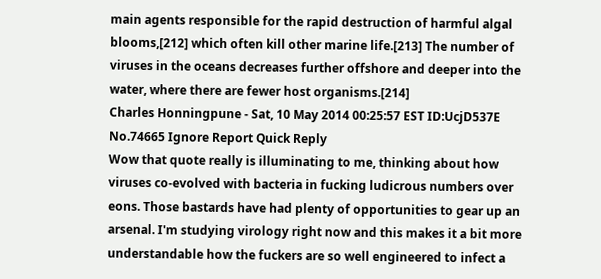main agents responsible for the rapid destruction of harmful algal blooms,[212] which often kill other marine life.[213] The number of viruses in the oceans decreases further offshore and deeper into the water, where there are fewer host organisms.[214]
Charles Honningpune - Sat, 10 May 2014 00:25:57 EST ID:UcjD537E No.74665 Ignore Report Quick Reply
Wow that quote really is illuminating to me, thinking about how viruses co-evolved with bacteria in fucking ludicrous numbers over eons. Those bastards have had plenty of opportunities to gear up an arsenal. I'm studying virology right now and this makes it a bit more understandable how the fuckers are so well engineered to infect a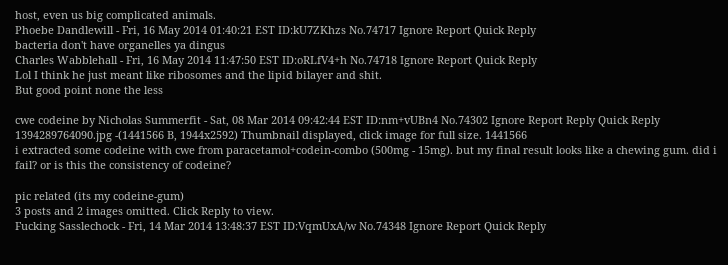host, even us big complicated animals.
Phoebe Dandlewill - Fri, 16 May 2014 01:40:21 EST ID:kU7ZKhzs No.74717 Ignore Report Quick Reply
bacteria don't have organelles ya dingus
Charles Wabblehall - Fri, 16 May 2014 11:47:50 EST ID:oRLfV4+h No.74718 Ignore Report Quick Reply
Lol I think he just meant like ribosomes and the lipid bilayer and shit.
But good point none the less

cwe codeine by Nicholas Summerfit - Sat, 08 Mar 2014 09:42:44 EST ID:nm+vUBn4 No.74302 Ignore Report Reply Quick Reply
1394289764090.jpg -(1441566 B, 1944x2592) Thumbnail displayed, click image for full size. 1441566
i extracted some codeine with cwe from paracetamol+codein-combo (500mg - 15mg). but my final result looks like a chewing gum. did i fail? or is this the consistency of codeine?

pic related (its my codeine-gum)
3 posts and 2 images omitted. Click Reply to view.
Fucking Sasslechock - Fri, 14 Mar 2014 13:48:37 EST ID:VqmUxA/w No.74348 Ignore Report Quick Reply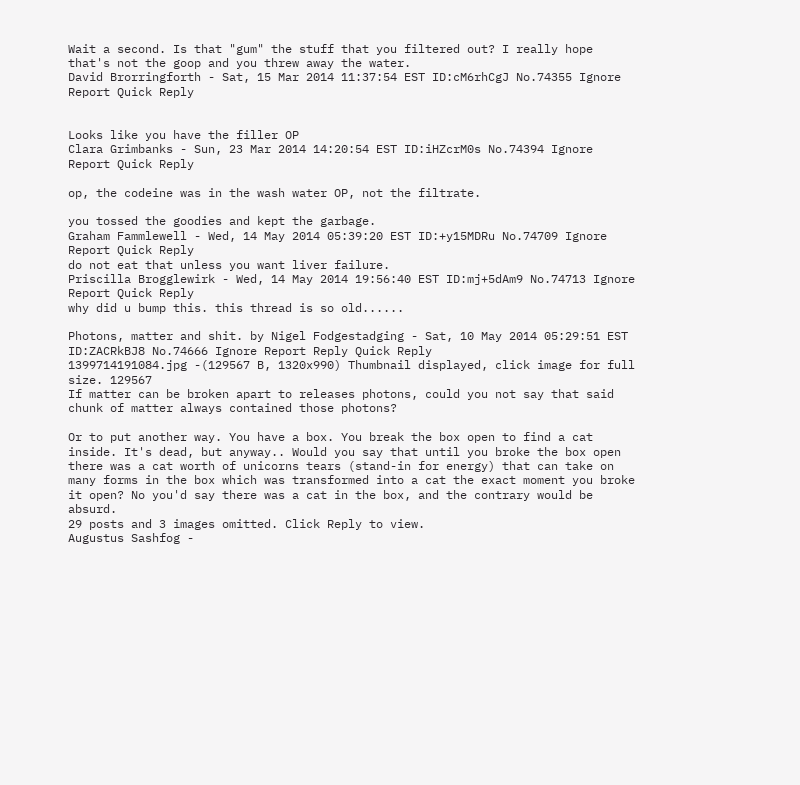Wait a second. Is that "gum" the stuff that you filtered out? I really hope that's not the goop and you threw away the water.
David Brorringforth - Sat, 15 Mar 2014 11:37:54 EST ID:cM6rhCgJ No.74355 Ignore Report Quick Reply


Looks like you have the filler OP
Clara Grimbanks - Sun, 23 Mar 2014 14:20:54 EST ID:iHZcrM0s No.74394 Ignore Report Quick Reply

op, the codeine was in the wash water OP, not the filtrate.

you tossed the goodies and kept the garbage.
Graham Fammlewell - Wed, 14 May 2014 05:39:20 EST ID:+y15MDRu No.74709 Ignore Report Quick Reply
do not eat that unless you want liver failure.
Priscilla Brogglewirk - Wed, 14 May 2014 19:56:40 EST ID:mj+5dAm9 No.74713 Ignore Report Quick Reply
why did u bump this. this thread is so old......

Photons, matter and shit. by Nigel Fodgestadging - Sat, 10 May 2014 05:29:51 EST ID:ZACRkBJ8 No.74666 Ignore Report Reply Quick Reply
1399714191084.jpg -(129567 B, 1320x990) Thumbnail displayed, click image for full size. 129567
If matter can be broken apart to releases photons, could you not say that said chunk of matter always contained those photons?

Or to put another way. You have a box. You break the box open to find a cat inside. It's dead, but anyway.. Would you say that until you broke the box open there was a cat worth of unicorns tears (stand-in for energy) that can take on many forms in the box which was transformed into a cat the exact moment you broke it open? No you'd say there was a cat in the box, and the contrary would be absurd.
29 posts and 3 images omitted. Click Reply to view.
Augustus Sashfog -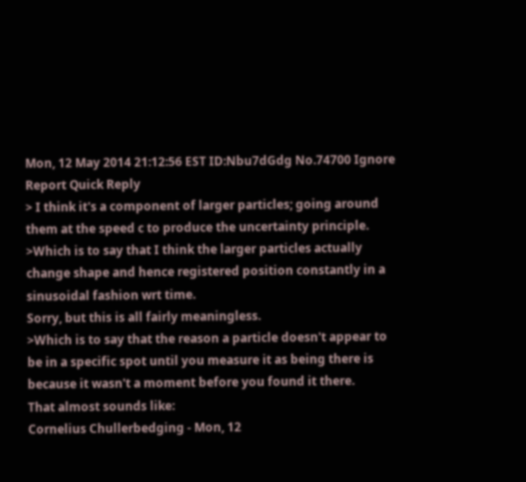Mon, 12 May 2014 21:12:56 EST ID:Nbu7dGdg No.74700 Ignore Report Quick Reply
> I think it's a component of larger particles; going around them at the speed c to produce the uncertainty principle.
>Which is to say that I think the larger particles actually change shape and hence registered position constantly in a sinusoidal fashion wrt time.
Sorry, but this is all fairly meaningless.
>Which is to say that the reason a particle doesn't appear to be in a specific spot until you measure it as being there is because it wasn't a moment before you found it there.
That almost sounds like:
Cornelius Chullerbedging - Mon, 12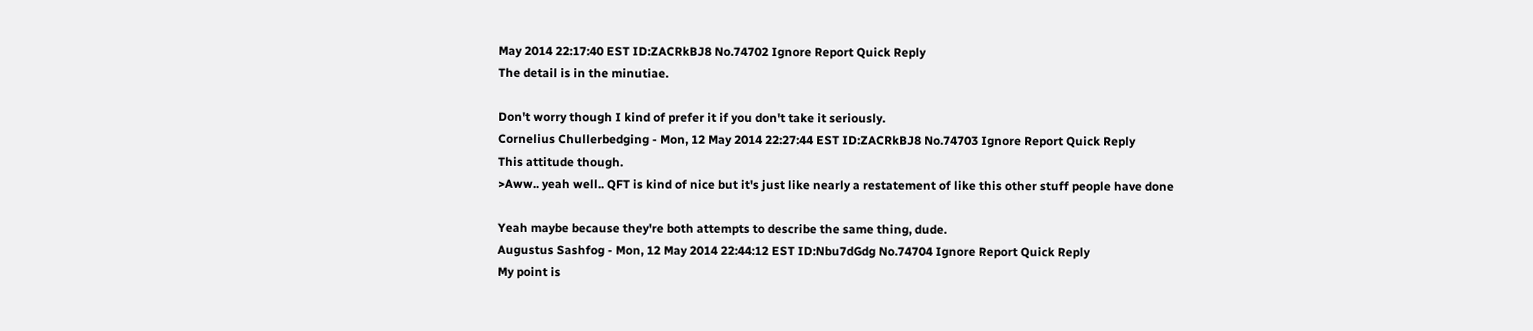May 2014 22:17:40 EST ID:ZACRkBJ8 No.74702 Ignore Report Quick Reply
The detail is in the minutiae.

Don't worry though I kind of prefer it if you don't take it seriously.
Cornelius Chullerbedging - Mon, 12 May 2014 22:27:44 EST ID:ZACRkBJ8 No.74703 Ignore Report Quick Reply
This attitude though.
>Aww.. yeah well.. QFT is kind of nice but it's just like nearly a restatement of like this other stuff people have done

Yeah maybe because they're both attempts to describe the same thing, dude.
Augustus Sashfog - Mon, 12 May 2014 22:44:12 EST ID:Nbu7dGdg No.74704 Ignore Report Quick Reply
My point is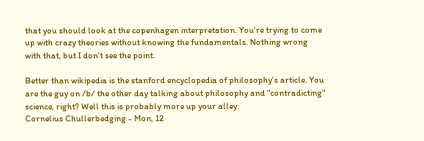that you should look at the copenhagen interpretation. You're trying to come up with crazy theories without knowing the fundamentals. Nothing wrong with that, but I don't see the point.

Better than wikipedia is the stanford encyclopedia of philosophy's article. You are the guy on /b/ the other day talking about philosophy and "contradicting" science, right? Well this is probably more up your alley:
Cornelius Chullerbedging - Mon, 12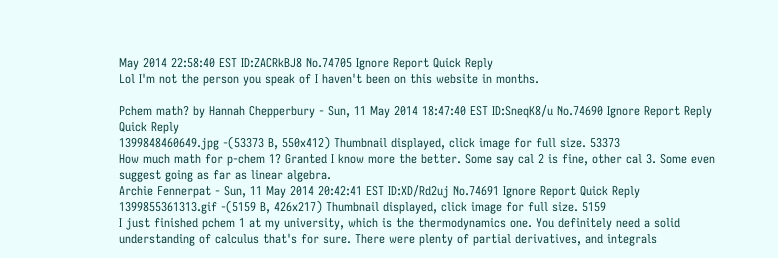May 2014 22:58:40 EST ID:ZACRkBJ8 No.74705 Ignore Report Quick Reply
Lol I'm not the person you speak of I haven't been on this website in months.

Pchem math? by Hannah Chepperbury - Sun, 11 May 2014 18:47:40 EST ID:SneqK8/u No.74690 Ignore Report Reply Quick Reply
1399848460649.jpg -(53373 B, 550x412) Thumbnail displayed, click image for full size. 53373
How much math for p-chem 1? Granted I know more the better. Some say cal 2 is fine, other cal 3. Some even suggest going as far as linear algebra.
Archie Fennerpat - Sun, 11 May 2014 20:42:41 EST ID:XD/Rd2uj No.74691 Ignore Report Quick Reply
1399855361313.gif -(5159 B, 426x217) Thumbnail displayed, click image for full size. 5159
I just finished pchem 1 at my university, which is the thermodynamics one. You definitely need a solid understanding of calculus that's for sure. There were plenty of partial derivatives, and integrals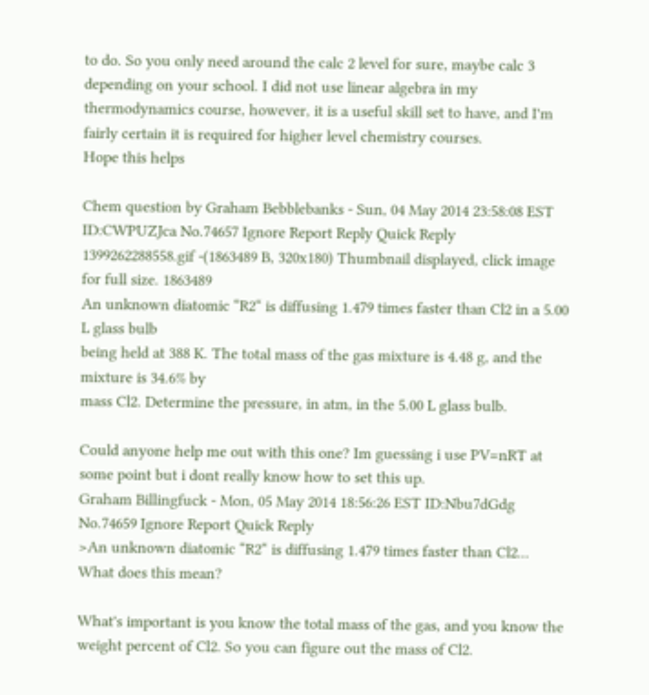to do. So you only need around the calc 2 level for sure, maybe calc 3 depending on your school. I did not use linear algebra in my thermodynamics course, however, it is a useful skill set to have, and I'm fairly certain it is required for higher level chemistry courses.
Hope this helps

Chem question by Graham Bebblebanks - Sun, 04 May 2014 23:58:08 EST ID:CWPUZJca No.74657 Ignore Report Reply Quick Reply
1399262288558.gif -(1863489 B, 320x180) Thumbnail displayed, click image for full size. 1863489
An unknown diatomic “R2“ is diffusing 1.479 times faster than Cl2 in a 5.00 L glass bulb
being held at 388 K. The total mass of the gas mixture is 4.48 g, and the mixture is 34.6% by
mass Cl2. Determine the pressure, in atm, in the 5.00 L glass bulb.

Could anyone help me out with this one? Im guessing i use PV=nRT at some point but i dont really know how to set this up.
Graham Billingfuck - Mon, 05 May 2014 18:56:26 EST ID:Nbu7dGdg No.74659 Ignore Report Quick Reply
>An unknown diatomic “R2“ is diffusing 1.479 times faster than Cl2...
What does this mean?

What's important is you know the total mass of the gas, and you know the weight percent of Cl2. So you can figure out the mass of Cl2.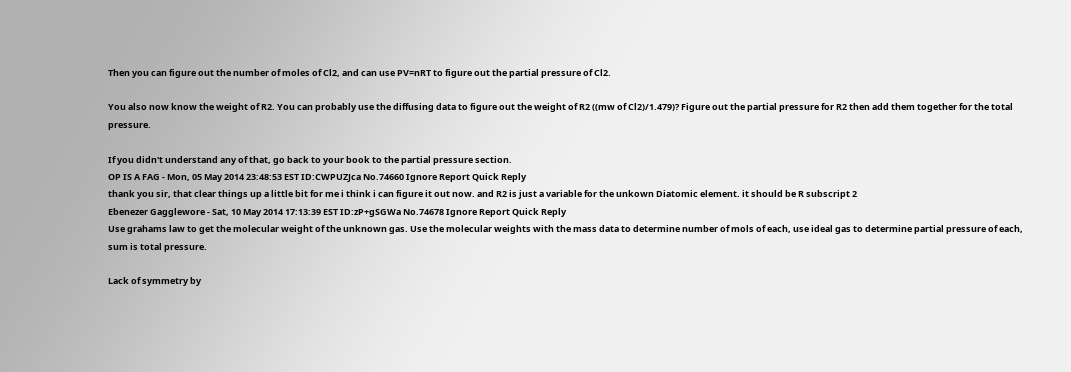Then you can figure out the number of moles of Cl2, and can use PV=nRT to figure out the partial pressure of Cl2.

You also now know the weight of R2. You can probably use the diffusing data to figure out the weight of R2 ((mw of Cl2)/1.479)? Figure out the partial pressure for R2 then add them together for the total pressure.

If you didn't understand any of that, go back to your book to the partial pressure section.
OP IS A FAG - Mon, 05 May 2014 23:48:53 EST ID:CWPUZJca No.74660 Ignore Report Quick Reply
thank you sir, that clear things up a little bit for me i think i can figure it out now. and R2 is just a variable for the unkown Diatomic element. it should be R subscript 2
Ebenezer Gagglewore - Sat, 10 May 2014 17:13:39 EST ID:zP+gSGWa No.74678 Ignore Report Quick Reply
Use grahams law to get the molecular weight of the unknown gas. Use the molecular weights with the mass data to determine number of mols of each, use ideal gas to determine partial pressure of each, sum is total pressure.

Lack of symmetry by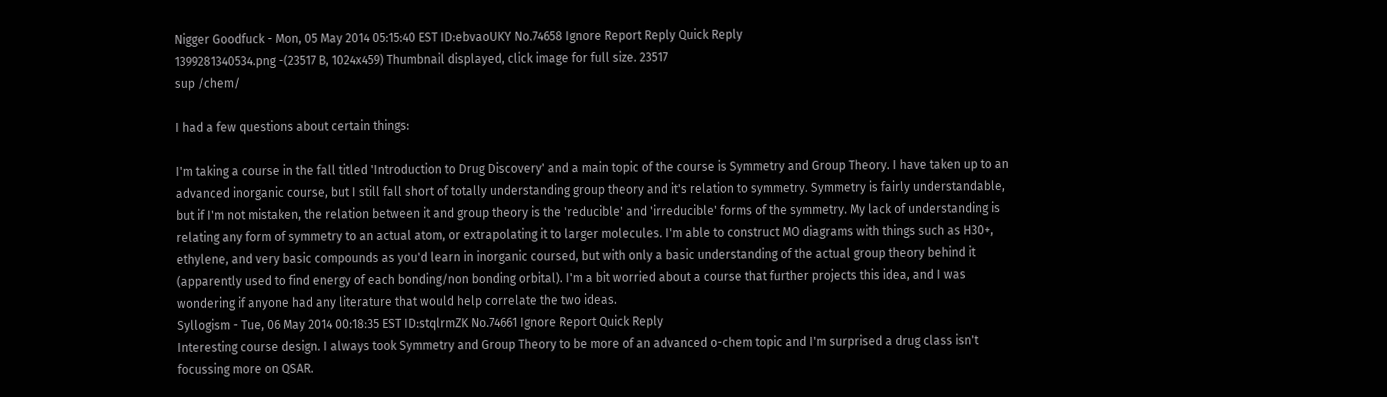Nigger Goodfuck - Mon, 05 May 2014 05:15:40 EST ID:ebvaoUKY No.74658 Ignore Report Reply Quick Reply
1399281340534.png -(23517 B, 1024x459) Thumbnail displayed, click image for full size. 23517
sup /chem/

I had a few questions about certain things:

I'm taking a course in the fall titled 'Introduction to Drug Discovery' and a main topic of the course is Symmetry and Group Theory. I have taken up to an advanced inorganic course, but I still fall short of totally understanding group theory and it's relation to symmetry. Symmetry is fairly understandable, but if I'm not mistaken, the relation between it and group theory is the 'reducible' and 'irreducible' forms of the symmetry. My lack of understanding is relating any form of symmetry to an actual atom, or extrapolating it to larger molecules. I'm able to construct MO diagrams with things such as H30+, ethylene, and very basic compounds as you'd learn in inorganic coursed, but with only a basic understanding of the actual group theory behind it (apparently used to find energy of each bonding/non bonding orbital). I'm a bit worried about a course that further projects this idea, and I was wondering if anyone had any literature that would help correlate the two ideas.
Syllogism - Tue, 06 May 2014 00:18:35 EST ID:stqlrmZK No.74661 Ignore Report Quick Reply
Interesting course design. I always took Symmetry and Group Theory to be more of an advanced o-chem topic and I'm surprised a drug class isn't focussing more on QSAR.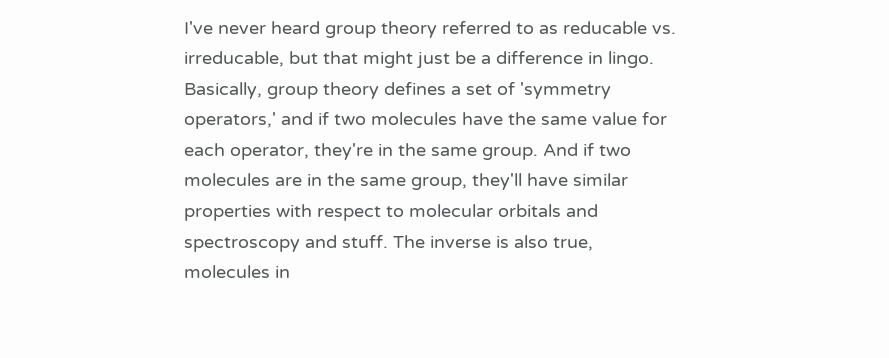I've never heard group theory referred to as reducable vs. irreducable, but that might just be a difference in lingo. Basically, group theory defines a set of 'symmetry operators,' and if two molecules have the same value for each operator, they're in the same group. And if two molecules are in the same group, they'll have similar properties with respect to molecular orbitals and spectroscopy and stuff. The inverse is also true, molecules in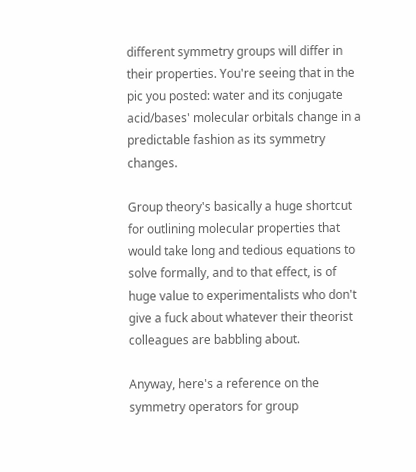different symmetry groups will differ in their properties. You're seeing that in the pic you posted: water and its conjugate acid/bases' molecular orbitals change in a predictable fashion as its symmetry changes.

Group theory's basically a huge shortcut for outlining molecular properties that would take long and tedious equations to solve formally, and to that effect, is of huge value to experimentalists who don't give a fuck about whatever their theorist colleagues are babbling about.

Anyway, here's a reference on the symmetry operators for group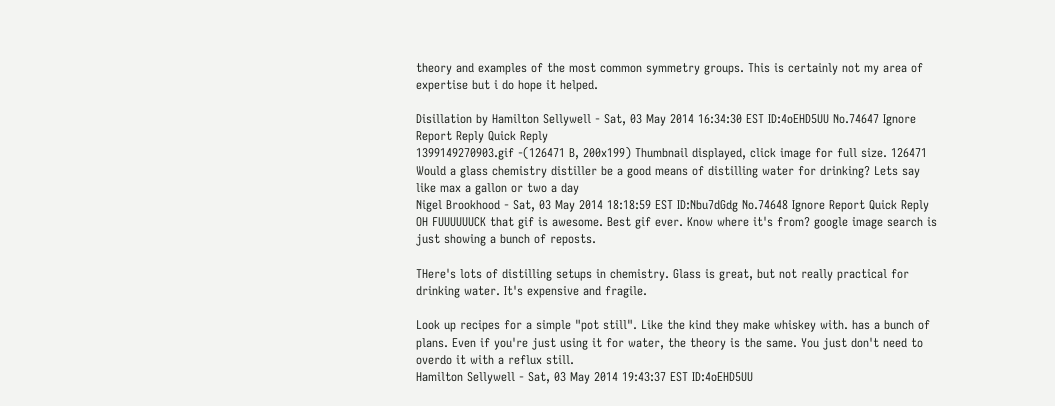theory and examples of the most common symmetry groups. This is certainly not my area of expertise but i do hope it helped.

Disillation by Hamilton Sellywell - Sat, 03 May 2014 16:34:30 EST ID:4oEHD5UU No.74647 Ignore Report Reply Quick Reply
1399149270903.gif -(126471 B, 200x199) Thumbnail displayed, click image for full size. 126471
Would a glass chemistry distiller be a good means of distilling water for drinking? Lets say like max a gallon or two a day
Nigel Brookhood - Sat, 03 May 2014 18:18:59 EST ID:Nbu7dGdg No.74648 Ignore Report Quick Reply
OH FUUUUUUCK that gif is awesome. Best gif ever. Know where it's from? google image search is just showing a bunch of reposts.

THere's lots of distilling setups in chemistry. Glass is great, but not really practical for drinking water. It's expensive and fragile.

Look up recipes for a simple "pot still". Like the kind they make whiskey with. has a bunch of plans. Even if you're just using it for water, the theory is the same. You just don't need to overdo it with a reflux still.
Hamilton Sellywell - Sat, 03 May 2014 19:43:37 EST ID:4oEHD5UU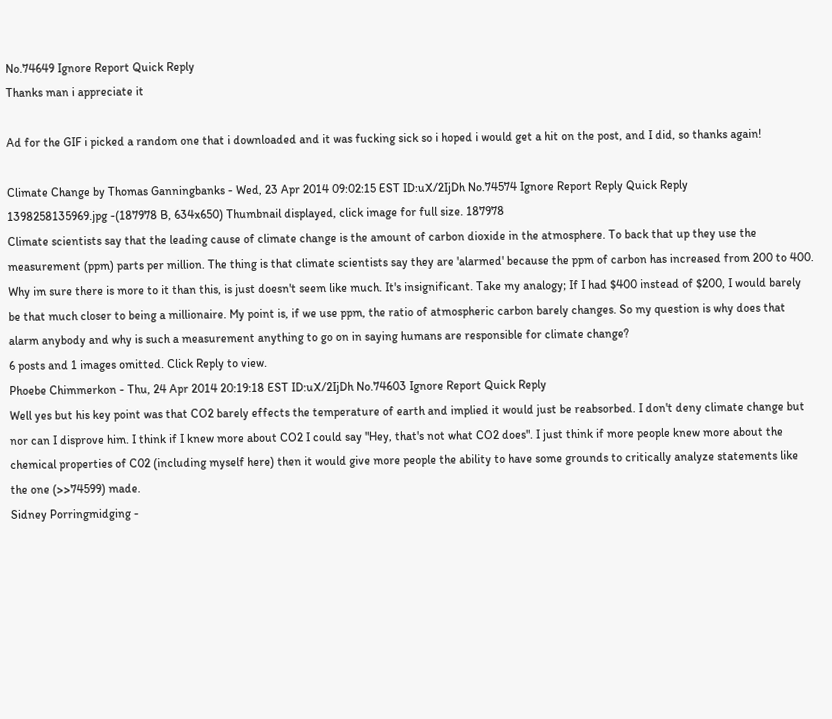No.74649 Ignore Report Quick Reply
Thanks man i appreciate it

Ad for the GIF i picked a random one that i downloaded and it was fucking sick so i hoped i would get a hit on the post, and I did, so thanks again!

Climate Change by Thomas Ganningbanks - Wed, 23 Apr 2014 09:02:15 EST ID:uX/2IjDh No.74574 Ignore Report Reply Quick Reply
1398258135969.jpg -(187978 B, 634x650) Thumbnail displayed, click image for full size. 187978
Climate scientists say that the leading cause of climate change is the amount of carbon dioxide in the atmosphere. To back that up they use the measurement (ppm) parts per million. The thing is that climate scientists say they are 'alarmed' because the ppm of carbon has increased from 200 to 400. Why im sure there is more to it than this, is just doesn't seem like much. It's insignificant. Take my analogy; If I had $400 instead of $200, I would barely be that much closer to being a millionaire. My point is, if we use ppm, the ratio of atmospheric carbon barely changes. So my question is why does that alarm anybody and why is such a measurement anything to go on in saying humans are responsible for climate change?
6 posts and 1 images omitted. Click Reply to view.
Phoebe Chimmerkon - Thu, 24 Apr 2014 20:19:18 EST ID:uX/2IjDh No.74603 Ignore Report Quick Reply
Well yes but his key point was that CO2 barely effects the temperature of earth and implied it would just be reabsorbed. I don't deny climate change but nor can I disprove him. I think if I knew more about CO2 I could say "Hey, that's not what CO2 does". I just think if more people knew more about the chemical properties of C02 (including myself here) then it would give more people the ability to have some grounds to critically analyze statements like the one (>>74599) made.
Sidney Porringmidging -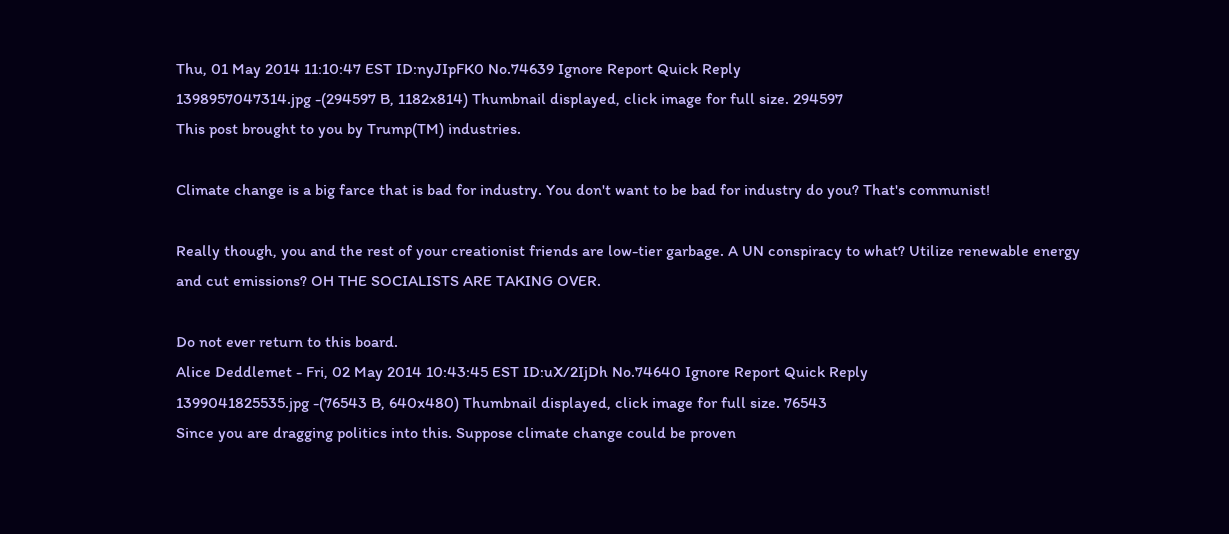Thu, 01 May 2014 11:10:47 EST ID:nyJIpFK0 No.74639 Ignore Report Quick Reply
1398957047314.jpg -(294597 B, 1182x814) Thumbnail displayed, click image for full size. 294597
This post brought to you by Trump(TM) industries.

Climate change is a big farce that is bad for industry. You don't want to be bad for industry do you? That's communist!

Really though, you and the rest of your creationist friends are low-tier garbage. A UN conspiracy to what? Utilize renewable energy and cut emissions? OH THE SOCIALISTS ARE TAKING OVER.

Do not ever return to this board.
Alice Deddlemet - Fri, 02 May 2014 10:43:45 EST ID:uX/2IjDh No.74640 Ignore Report Quick Reply
1399041825535.jpg -(76543 B, 640x480) Thumbnail displayed, click image for full size. 76543
Since you are dragging politics into this. Suppose climate change could be proven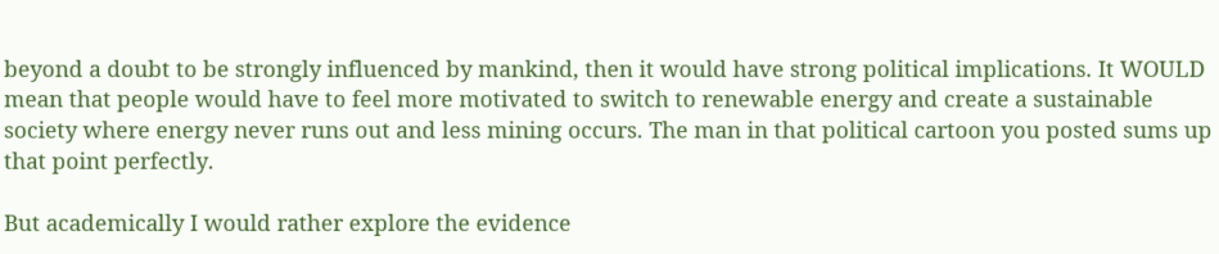beyond a doubt to be strongly influenced by mankind, then it would have strong political implications. It WOULD mean that people would have to feel more motivated to switch to renewable energy and create a sustainable society where energy never runs out and less mining occurs. The man in that political cartoon you posted sums up that point perfectly.

But academically I would rather explore the evidence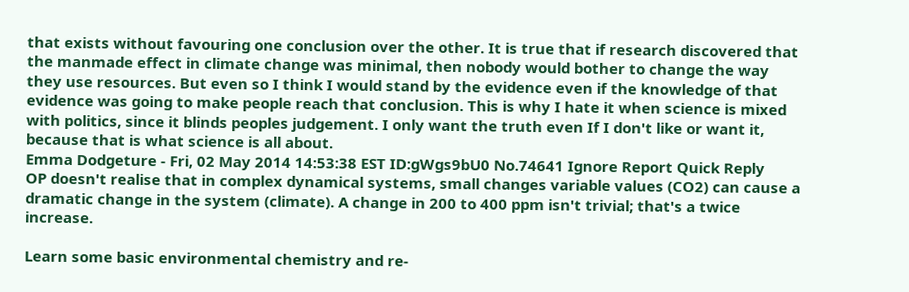that exists without favouring one conclusion over the other. It is true that if research discovered that the manmade effect in climate change was minimal, then nobody would bother to change the way they use resources. But even so I think I would stand by the evidence even if the knowledge of that evidence was going to make people reach that conclusion. This is why I hate it when science is mixed with politics, since it blinds peoples judgement. I only want the truth even If I don't like or want it, because that is what science is all about.
Emma Dodgeture - Fri, 02 May 2014 14:53:38 EST ID:gWgs9bU0 No.74641 Ignore Report Quick Reply
OP doesn't realise that in complex dynamical systems, small changes variable values (CO2) can cause a dramatic change in the system (climate). A change in 200 to 400 ppm isn't trivial; that's a twice increase.

Learn some basic environmental chemistry and re-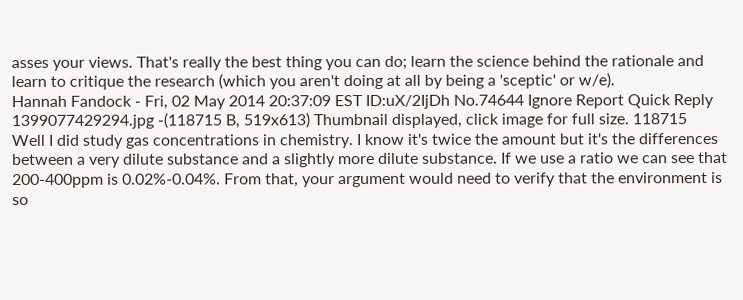asses your views. That's really the best thing you can do; learn the science behind the rationale and learn to critique the research (which you aren't doing at all by being a 'sceptic' or w/e).
Hannah Fandock - Fri, 02 May 2014 20:37:09 EST ID:uX/2IjDh No.74644 Ignore Report Quick Reply
1399077429294.jpg -(118715 B, 519x613) Thumbnail displayed, click image for full size. 118715
Well I did study gas concentrations in chemistry. I know it's twice the amount but it's the differences between a very dilute substance and a slightly more dilute substance. If we use a ratio we can see that 200-400ppm is 0.02%-0.04%. From that, your argument would need to verify that the environment is so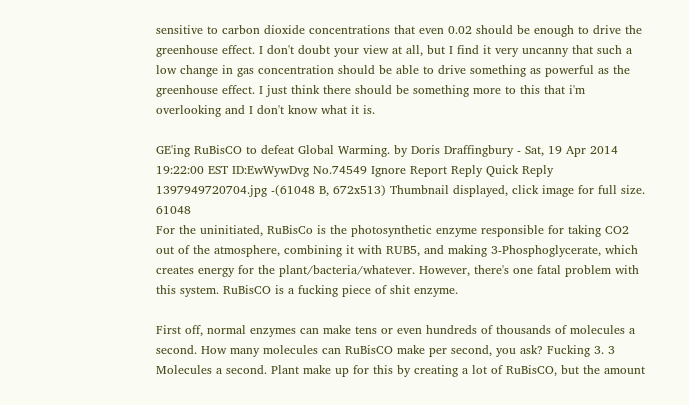sensitive to carbon dioxide concentrations that even 0.02 should be enough to drive the greenhouse effect. I don't doubt your view at all, but I find it very uncanny that such a low change in gas concentration should be able to drive something as powerful as the greenhouse effect. I just think there should be something more to this that i'm overlooking and I don't know what it is.

GE'ing RuBisCO to defeat Global Warming. by Doris Draffingbury - Sat, 19 Apr 2014 19:22:00 EST ID:EwWywDvg No.74549 Ignore Report Reply Quick Reply
1397949720704.jpg -(61048 B, 672x513) Thumbnail displayed, click image for full size. 61048
For the uninitiated, RuBisCo is the photosynthetic enzyme responsible for taking CO2 out of the atmosphere, combining it with RUB5, and making 3-Phosphoglycerate, which creates energy for the plant/bacteria/whatever. However, there's one fatal problem with this system. RuBisCO is a fucking piece of shit enzyme.

First off, normal enzymes can make tens or even hundreds of thousands of molecules a second. How many molecules can RuBisCO make per second, you ask? Fucking 3. 3 Molecules a second. Plant make up for this by creating a lot of RuBisCO, but the amount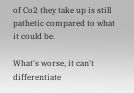of Co2 they take up is still pathetic compared to what it could be.

What's worse, it can't differentiate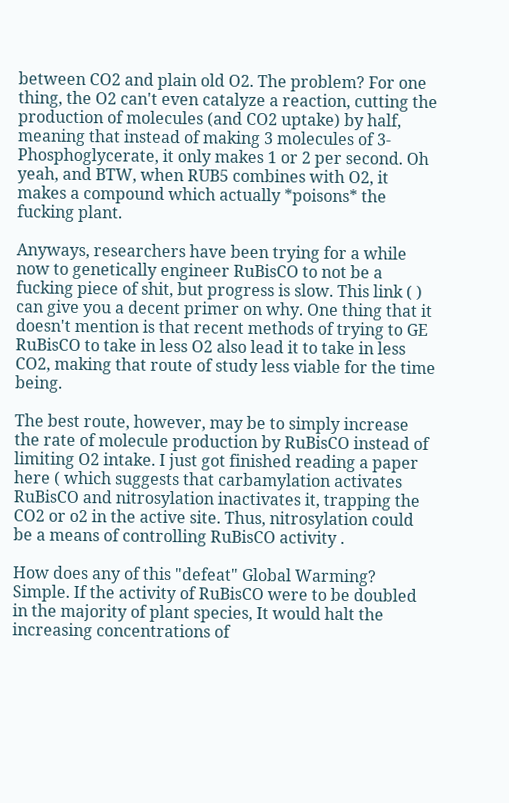between CO2 and plain old O2. The problem? For one thing, the O2 can't even catalyze a reaction, cutting the production of molecules (and CO2 uptake) by half, meaning that instead of making 3 molecules of 3-Phosphoglycerate, it only makes 1 or 2 per second. Oh yeah, and BTW, when RUB5 combines with O2, it makes a compound which actually *poisons* the fucking plant.

Anyways, researchers have been trying for a while now to genetically engineer RuBisCO to not be a fucking piece of shit, but progress is slow. This link ( ) can give you a decent primer on why. One thing that it doesn't mention is that recent methods of trying to GE RuBisCO to take in less O2 also lead it to take in less CO2, making that route of study less viable for the time being.

The best route, however, may be to simply increase the rate of molecule production by RuBisCO instead of limiting O2 intake. I just got finished reading a paper here ( which suggests that carbamylation activates RuBisCO and nitrosylation inactivates it, trapping the CO2 or o2 in the active site. Thus, nitrosylation could be a means of controlling RuBisCO activity .

How does any of this "defeat" Global Warming? Simple. If the activity of RuBisCO were to be doubled in the majority of plant species, It would halt the increasing concentrations of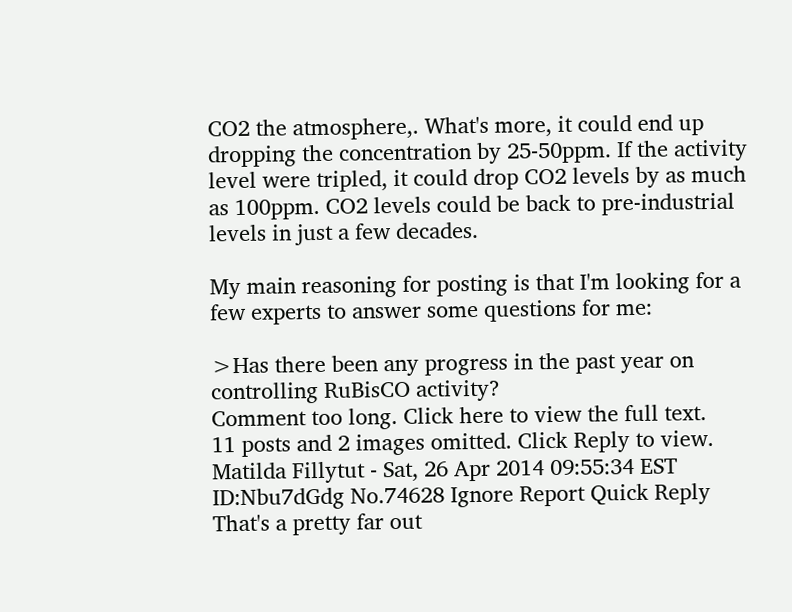CO2 the atmosphere,. What's more, it could end up dropping the concentration by 25-50ppm. If the activity level were tripled, it could drop CO2 levels by as much as 100ppm. CO2 levels could be back to pre-industrial levels in just a few decades.

My main reasoning for posting is that I'm looking for a few experts to answer some questions for me:

>Has there been any progress in the past year on controlling RuBisCO activity?
Comment too long. Click here to view the full text.
11 posts and 2 images omitted. Click Reply to view.
Matilda Fillytut - Sat, 26 Apr 2014 09:55:34 EST ID:Nbu7dGdg No.74628 Ignore Report Quick Reply
That's a pretty far out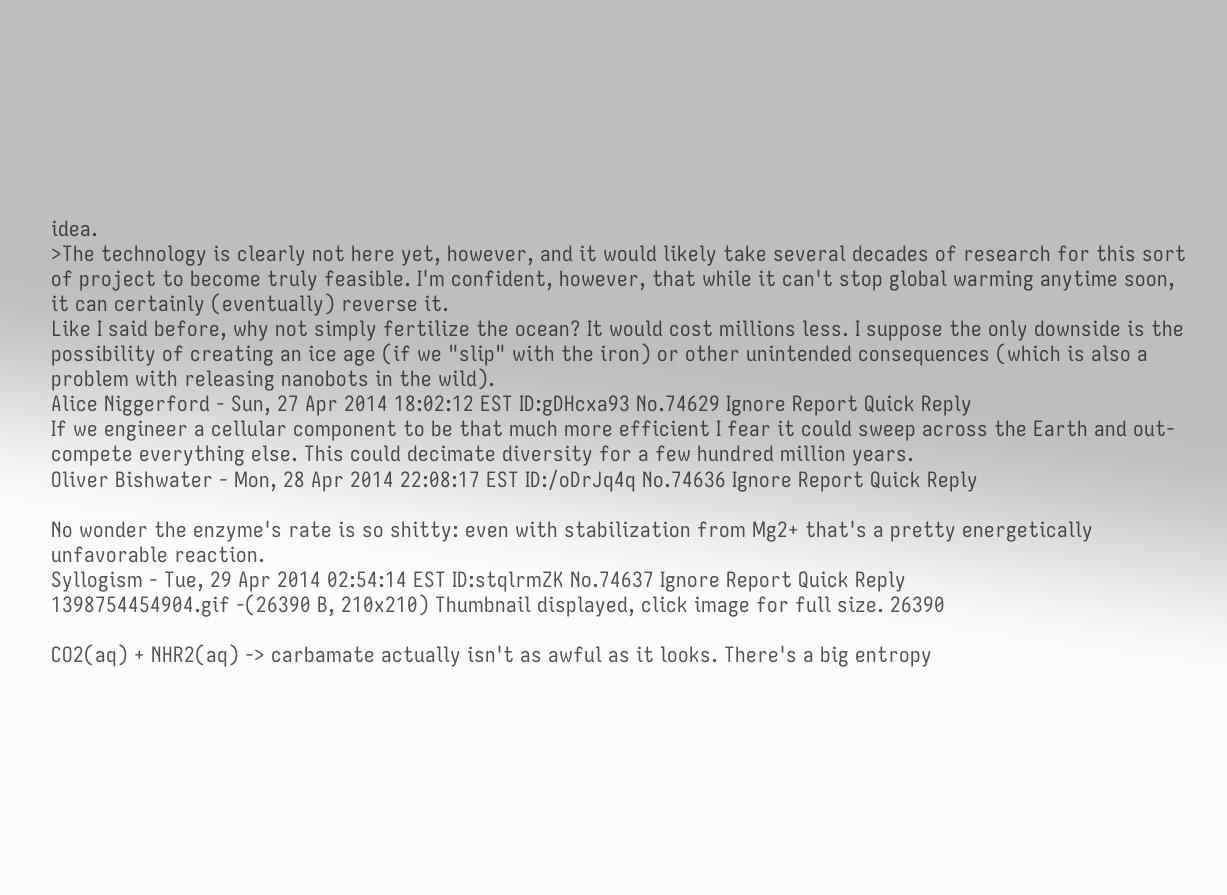idea.
>The technology is clearly not here yet, however, and it would likely take several decades of research for this sort of project to become truly feasible. I'm confident, however, that while it can't stop global warming anytime soon, it can certainly (eventually) reverse it.
Like I said before, why not simply fertilize the ocean? It would cost millions less. I suppose the only downside is the possibility of creating an ice age (if we "slip" with the iron) or other unintended consequences (which is also a problem with releasing nanobots in the wild).
Alice Niggerford - Sun, 27 Apr 2014 18:02:12 EST ID:gDHcxa93 No.74629 Ignore Report Quick Reply
If we engineer a cellular component to be that much more efficient I fear it could sweep across the Earth and out-compete everything else. This could decimate diversity for a few hundred million years.
Oliver Bishwater - Mon, 28 Apr 2014 22:08:17 EST ID:/oDrJq4q No.74636 Ignore Report Quick Reply

No wonder the enzyme's rate is so shitty: even with stabilization from Mg2+ that's a pretty energetically unfavorable reaction.
Syllogism - Tue, 29 Apr 2014 02:54:14 EST ID:stqlrmZK No.74637 Ignore Report Quick Reply
1398754454904.gif -(26390 B, 210x210) Thumbnail displayed, click image for full size. 26390

CO2(aq) + NHR2(aq) -> carbamate actually isn't as awful as it looks. There's a big entropy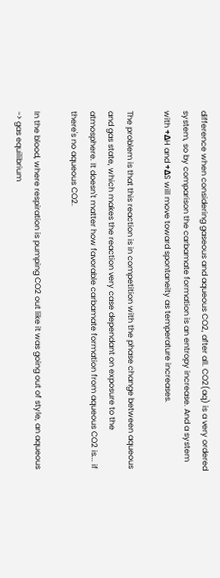difference when considering gaseous and aqueous CO2, after all. CO2(aq) is a very ordered system, so by comparison the carbamate formation is an entropy increase. And a system with +ΔH and +ΔS will move toward spontaneity as temperature increases.

The problem is that this reaction is in competition with the phase change between aqueous and gas state, which makes the reaction very case dependant on exposure to the atmosphere. It doesn't matter how favorable carbamate formation from aqueous CO2 is... if there's no aqueous CO2.

In the blood, where respiration is pumping CO2 out like it was going out of style, an aqueous -> gas equilibrium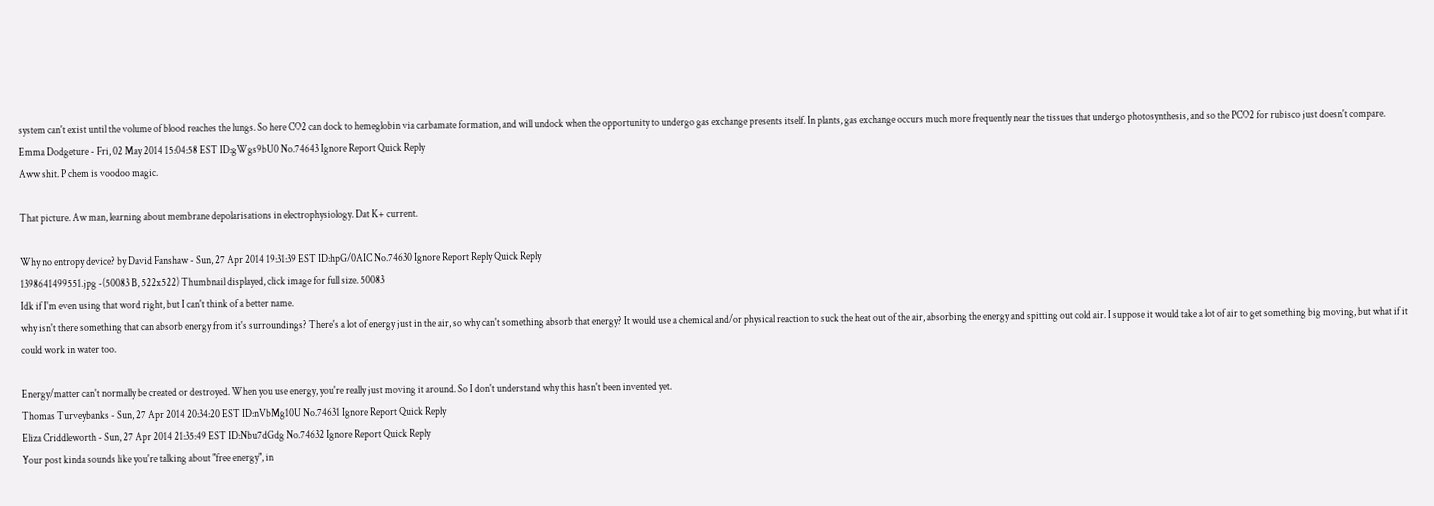system can't exist until the volume of blood reaches the lungs. So here CO2 can dock to hemeglobin via carbamate formation, and will undock when the opportunity to undergo gas exchange presents itself. In plants, gas exchange occurs much more frequently near the tissues that undergo photosynthesis, and so the PCO2 for rubisco just doesn't compare.
Emma Dodgeture - Fri, 02 May 2014 15:04:58 EST ID:gWgs9bU0 No.74643 Ignore Report Quick Reply
Aww shit. P chem is voodoo magic.

That picture. Aw man, learning about membrane depolarisations in electrophysiology. Dat K+ current.

Why no entropy device? by David Fanshaw - Sun, 27 Apr 2014 19:31:39 EST ID:hpG/0AIC No.74630 Ignore Report Reply Quick Reply
1398641499551.jpg -(50083 B, 522x522) Thumbnail displayed, click image for full size. 50083
Idk if I'm even using that word right, but I can't think of a better name.
why isn't there something that can absorb energy from it's surroundings? There's a lot of energy just in the air, so why can't something absorb that energy? It would use a chemical and/or physical reaction to suck the heat out of the air, absorbing the energy and spitting out cold air. I suppose it would take a lot of air to get something big moving, but what if it could work in water too.

Energy/matter can't normally be created or destroyed. When you use energy, you're really just moving it around. So I don't understand why this hasn't been invented yet.
Thomas Turveybanks - Sun, 27 Apr 2014 20:34:20 EST ID:nVbMg10U No.74631 Ignore Report Quick Reply
Eliza Criddleworth - Sun, 27 Apr 2014 21:35:49 EST ID:Nbu7dGdg No.74632 Ignore Report Quick Reply
Your post kinda sounds like you're talking about "free energy", in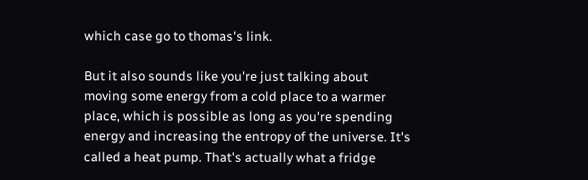which case go to thomas's link.

But it also sounds like you're just talking about moving some energy from a cold place to a warmer place, which is possible as long as you're spending energy and increasing the entropy of the universe. It's called a heat pump. That's actually what a fridge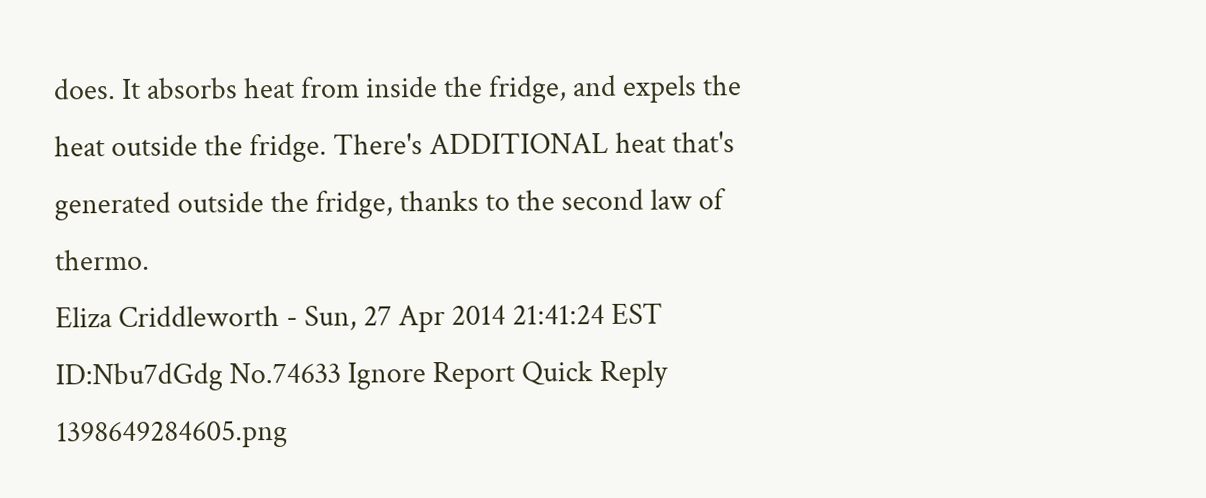does. It absorbs heat from inside the fridge, and expels the heat outside the fridge. There's ADDITIONAL heat that's generated outside the fridge, thanks to the second law of thermo.
Eliza Criddleworth - Sun, 27 Apr 2014 21:41:24 EST ID:Nbu7dGdg No.74633 Ignore Report Quick Reply
1398649284605.png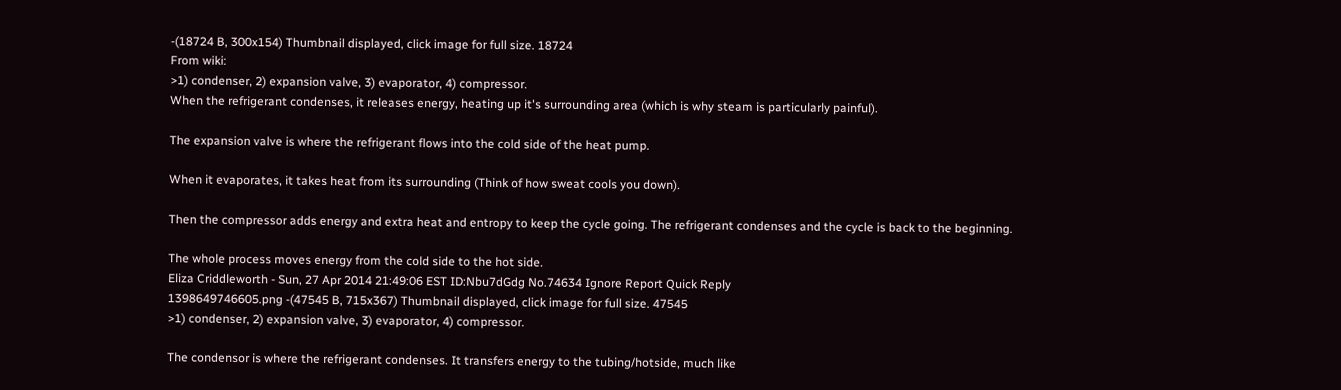-(18724 B, 300x154) Thumbnail displayed, click image for full size. 18724
From wiki:
>1) condenser, 2) expansion valve, 3) evaporator, 4) compressor.
When the refrigerant condenses, it releases energy, heating up it's surrounding area (which is why steam is particularly painful).

The expansion valve is where the refrigerant flows into the cold side of the heat pump.

When it evaporates, it takes heat from its surrounding (Think of how sweat cools you down).

Then the compressor adds energy and extra heat and entropy to keep the cycle going. The refrigerant condenses and the cycle is back to the beginning.

The whole process moves energy from the cold side to the hot side.
Eliza Criddleworth - Sun, 27 Apr 2014 21:49:06 EST ID:Nbu7dGdg No.74634 Ignore Report Quick Reply
1398649746605.png -(47545 B, 715x367) Thumbnail displayed, click image for full size. 47545
>1) condenser, 2) expansion valve, 3) evaporator, 4) compressor.

The condensor is where the refrigerant condenses. It transfers energy to the tubing/hotside, much like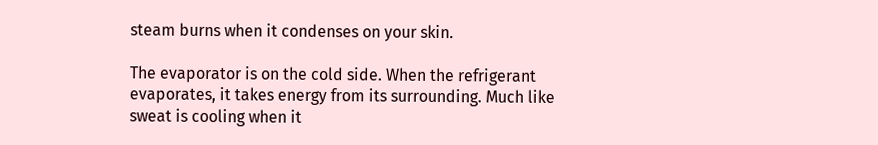steam burns when it condenses on your skin.

The evaporator is on the cold side. When the refrigerant evaporates, it takes energy from its surrounding. Much like sweat is cooling when it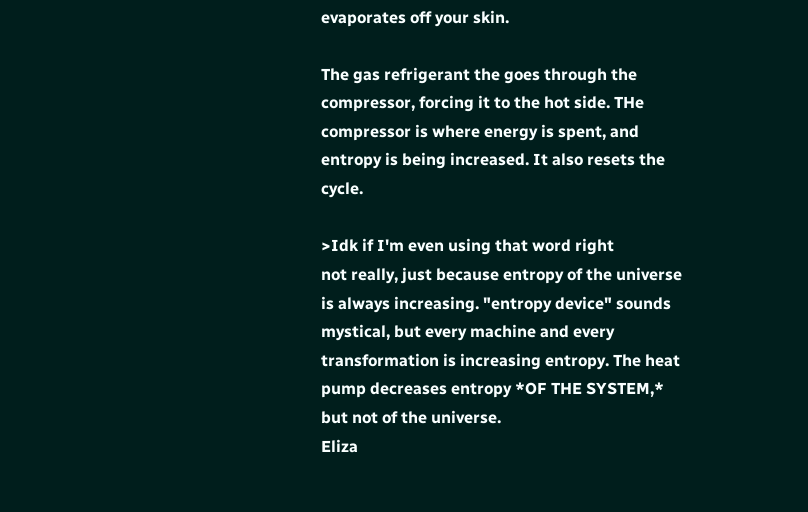evaporates off your skin.

The gas refrigerant the goes through the compressor, forcing it to the hot side. THe compressor is where energy is spent, and entropy is being increased. It also resets the cycle.

>Idk if I'm even using that word right
not really, just because entropy of the universe is always increasing. "entropy device" sounds mystical, but every machine and every transformation is increasing entropy. The heat pump decreases entropy *OF THE SYSTEM,* but not of the universe.
Eliza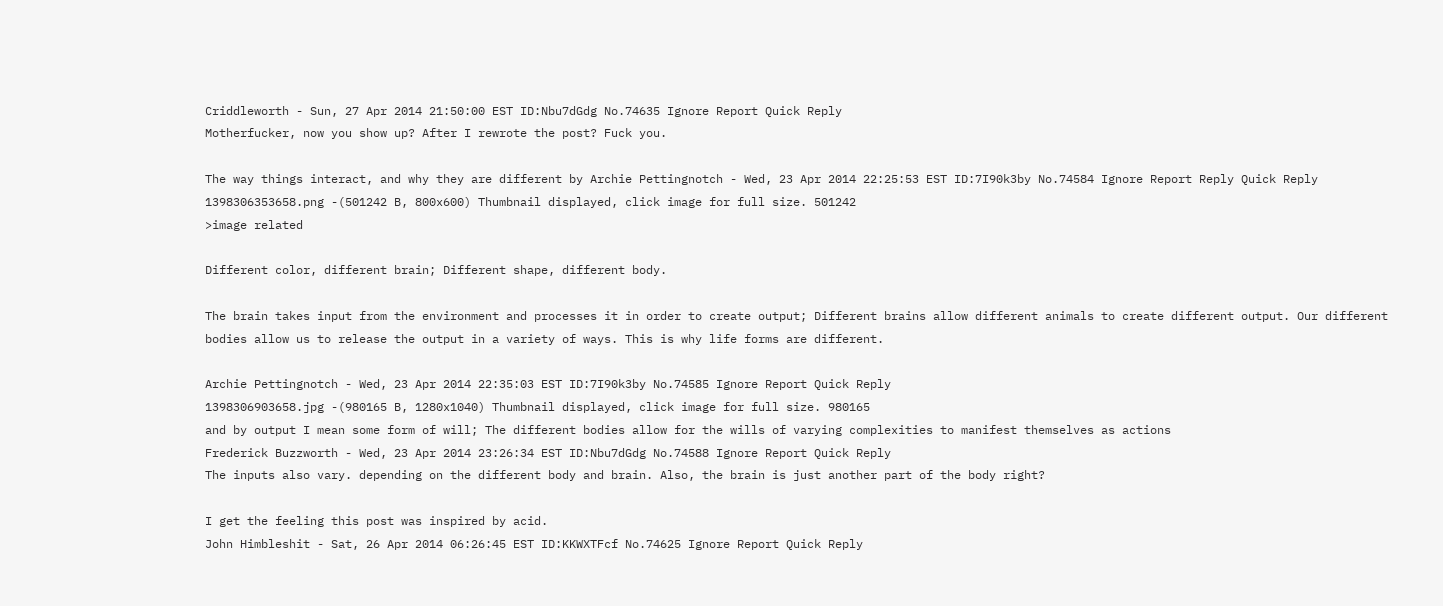Criddleworth - Sun, 27 Apr 2014 21:50:00 EST ID:Nbu7dGdg No.74635 Ignore Report Quick Reply
Motherfucker, now you show up? After I rewrote the post? Fuck you.

The way things interact, and why they are different by Archie Pettingnotch - Wed, 23 Apr 2014 22:25:53 EST ID:7I90k3by No.74584 Ignore Report Reply Quick Reply
1398306353658.png -(501242 B, 800x600) Thumbnail displayed, click image for full size. 501242
>image related

Different color, different brain; Different shape, different body.

The brain takes input from the environment and processes it in order to create output; Different brains allow different animals to create different output. Our different bodies allow us to release the output in a variety of ways. This is why life forms are different.

Archie Pettingnotch - Wed, 23 Apr 2014 22:35:03 EST ID:7I90k3by No.74585 Ignore Report Quick Reply
1398306903658.jpg -(980165 B, 1280x1040) Thumbnail displayed, click image for full size. 980165
and by output I mean some form of will; The different bodies allow for the wills of varying complexities to manifest themselves as actions
Frederick Buzzworth - Wed, 23 Apr 2014 23:26:34 EST ID:Nbu7dGdg No.74588 Ignore Report Quick Reply
The inputs also vary. depending on the different body and brain. Also, the brain is just another part of the body right?

I get the feeling this post was inspired by acid.
John Himbleshit - Sat, 26 Apr 2014 06:26:45 EST ID:KKWXTFcf No.74625 Ignore Report Quick Reply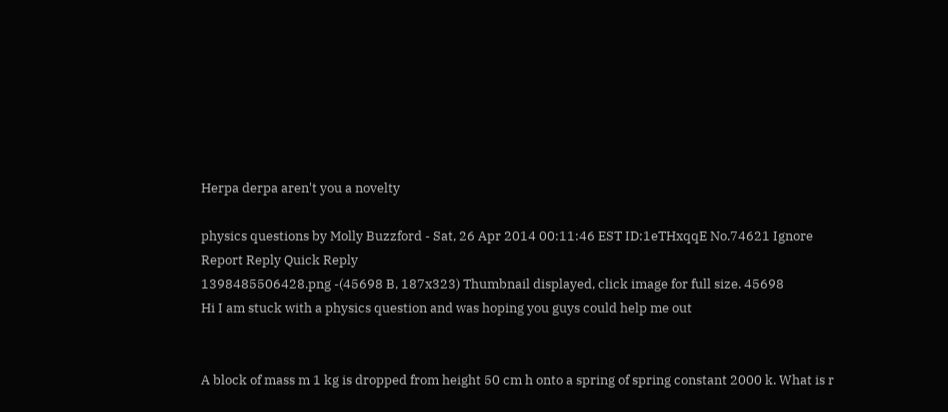Herpa derpa aren't you a novelty

physics questions by Molly Buzzford - Sat, 26 Apr 2014 00:11:46 EST ID:1eTHxqqE No.74621 Ignore Report Reply Quick Reply
1398485506428.png -(45698 B, 187x323) Thumbnail displayed, click image for full size. 45698
Hi I am stuck with a physics question and was hoping you guys could help me out


A block of mass m 1 kg is dropped from height 50 cm h onto a spring of spring constant 2000 k. What is r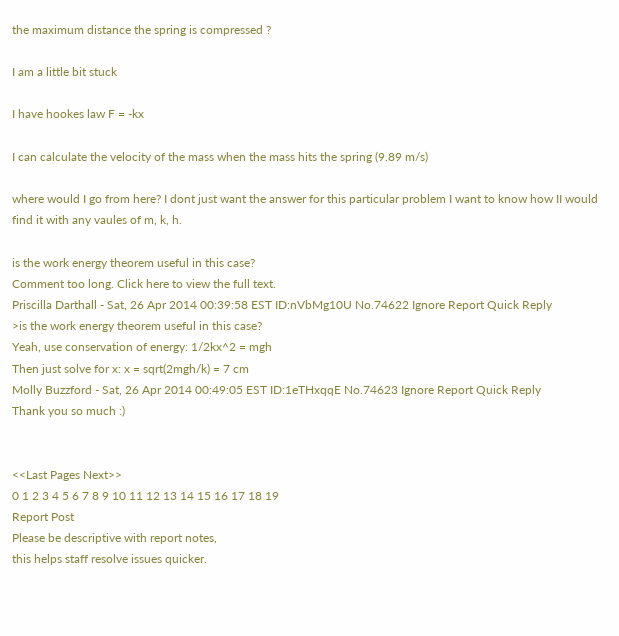the maximum distance the spring is compressed ?

I am a little bit stuck

I have hookes law F = -kx

I can calculate the velocity of the mass when the mass hits the spring (9.89 m/s)

where would I go from here? I dont just want the answer for this particular problem I want to know how II would find it with any vaules of m, k, h.

is the work energy theorem useful in this case?
Comment too long. Click here to view the full text.
Priscilla Darthall - Sat, 26 Apr 2014 00:39:58 EST ID:nVbMg10U No.74622 Ignore Report Quick Reply
>is the work energy theorem useful in this case?
Yeah, use conservation of energy: 1/2kx^2 = mgh
Then just solve for x: x = sqrt(2mgh/k) = 7 cm
Molly Buzzford - Sat, 26 Apr 2014 00:49:05 EST ID:1eTHxqqE No.74623 Ignore Report Quick Reply
Thank you so much :)


<<Last Pages Next>>
0 1 2 3 4 5 6 7 8 9 10 11 12 13 14 15 16 17 18 19
Report Post
Please be descriptive with report notes,
this helps staff resolve issues quicker.